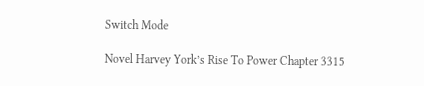Switch Mode

Novel Harvey York’s Rise To Power Chapter 3315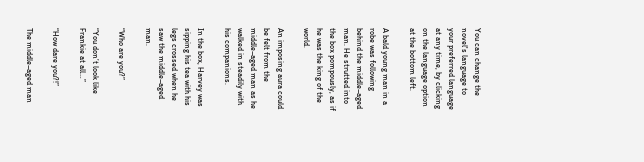You can change the novel's language to your preferred language at any time, by clicking on the language option at the bottom left.

A bald young man in a robe was following behind the middle–aged man. He strutted into the box pompously, as if he was the king of the world.

An imposing aura could be felt from the middle–aged man as he walked in steadily with his companions.

In the box, Harvey was sipping his tea with his legs crossed when he saw the middle–aged man.

“Who are you?”

“You don’t look like Frankie at all…”

“How dare you?!”

The middle–aged man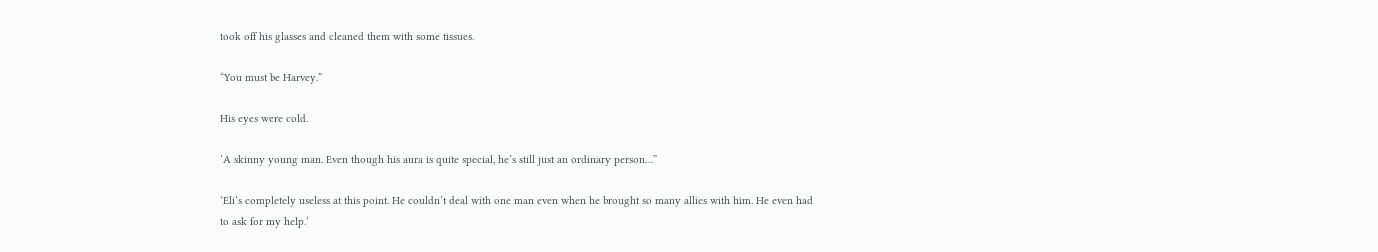took off his glasses and cleaned them with some tissues.

“You must be Harvey.”

His eyes were cold.

‘A skinny young man. Even though his aura is quite special, he’s still just an ordinary person…”

‘Eli’s completely useless at this point. He couldn’t deal with one man even when he brought so many allies with him. He even had to ask for my help.‘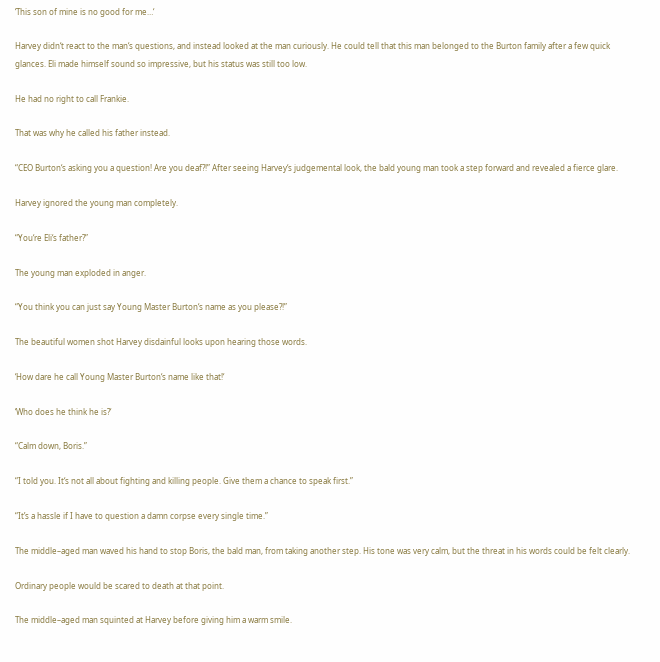‘This son of mine is no good for me…‘

Harvey didn‘t react to the man‘s questions, and instead looked at the man curiously. He could tell that this man belonged to the Burton family after a few quick glances. Eli made himself sound so impressive, but his status was still too low.

He had no right to call Frankie.

That was why he called his father instead.

“CEO Burton‘s asking you a question! Are you deaf?!” After seeing Harvey‘s judgemental look, the bald young man took a step forward and revealed a fierce glare.

Harvey ignored the young man completely.

“You‘re Eli‘s father?”

The young man exploded in anger.

“You think you can just say Young Master Burton‘s name as you please?!”

The beautiful women shot Harvey disdainful looks upon hearing those words.

‘How dare he call Young Master Burton‘s name like that!‘

‘Who does he think he is?‘

“Calm down, Boris.”

“I told you. It‘s not all about fighting and killing people. Give them a chance to speak first.”

“It’s a hassle if I have to question a damn corpse every single time.”

The middle–aged man waved his hand to stop Boris, the bald man, from taking another step. His tone was very calm, but the threat in his words could be felt clearly.

Ordinary people would be scared to death at that point.

The middle–aged man squinted at Harvey before giving him a warm smile.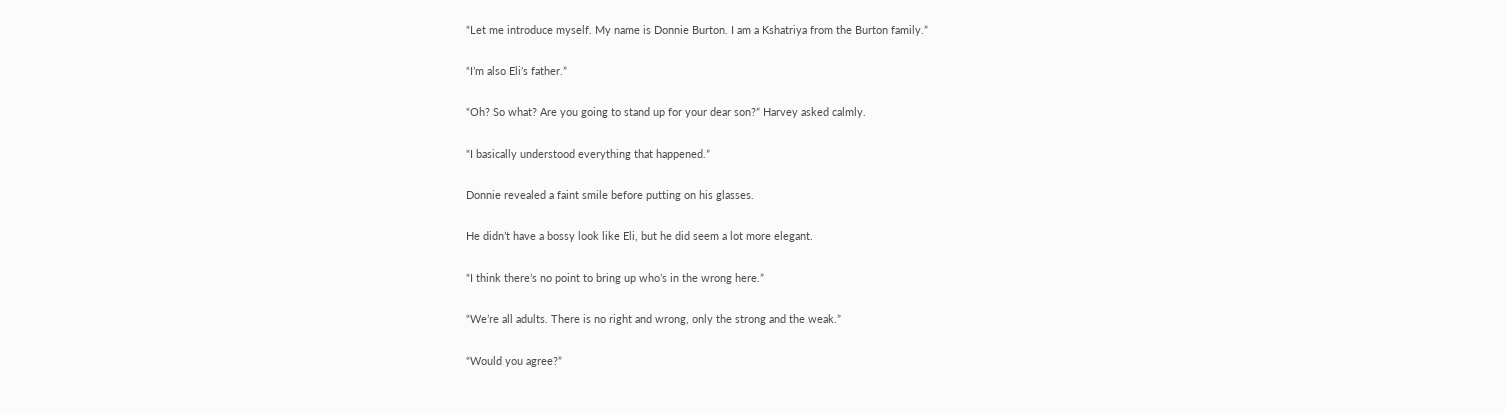“Let me introduce myself. My name is Donnie Burton. I am a Kshatriya from the Burton family.”

“I’m also Eli’s father.”

“Oh? So what? Are you going to stand up for your dear son?” Harvey asked calmly.

“I basically understood everything that happened.”

Donnie revealed a faint smile before putting on his glasses.

He didn’t have a bossy look like Eli, but he did seem a lot more elegant.

“I think there’s no point to bring up who’s in the wrong here.”

“We’re all adults. There is no right and wrong, only the strong and the weak.”

“Would you agree?”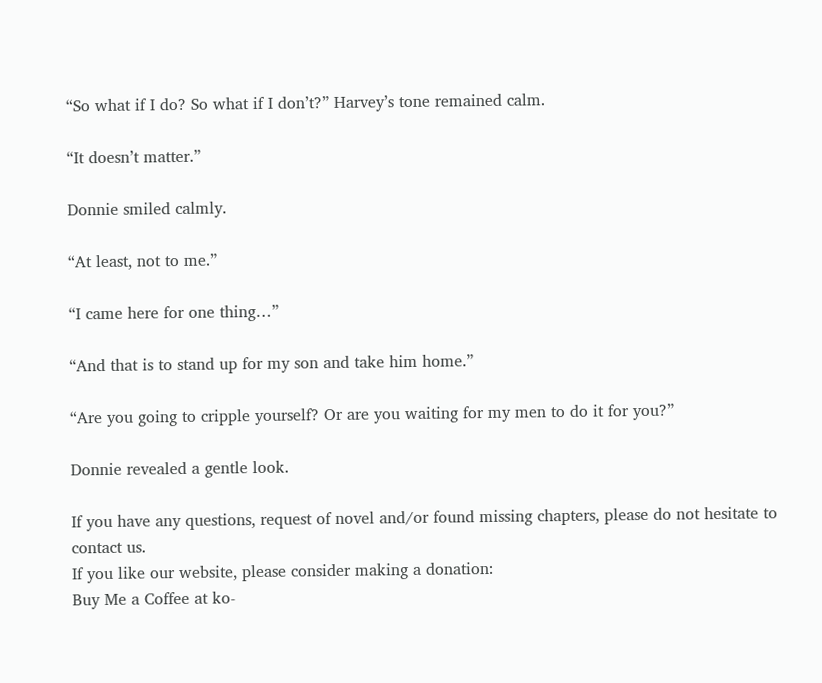“So what if I do? So what if I don’t?” Harvey’s tone remained calm.

“It doesn’t matter.”

Donnie smiled calmly.

“At least, not to me.”

“I came here for one thing…”

“And that is to stand up for my son and take him home.”

“Are you going to cripple yourself? Or are you waiting for my men to do it for you?”

Donnie revealed a gentle look.

If you have any questions, request of novel and/or found missing chapters, please do not hesitate to contact us.
If you like our website, please consider making a donation:
Buy Me a Coffee at ko-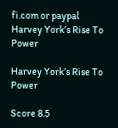fi.com or paypal
Harvey York’s Rise To Power

Harvey York’s Rise To Power

Score 8.5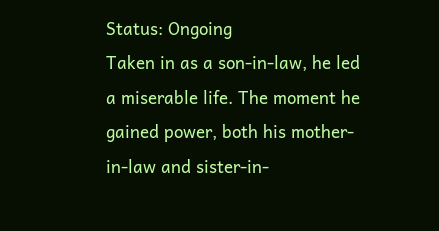Status: Ongoing
Taken in as a son-in-law, he led a miserable life. The moment he gained power, both his mother-in-law and sister-in-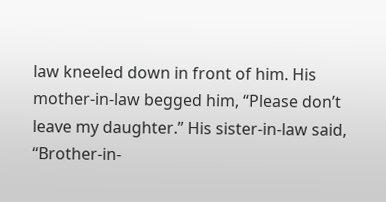law kneeled down in front of him. His mother-in-law begged him, “Please don’t leave my daughter.” His sister-in-law said, “Brother-in-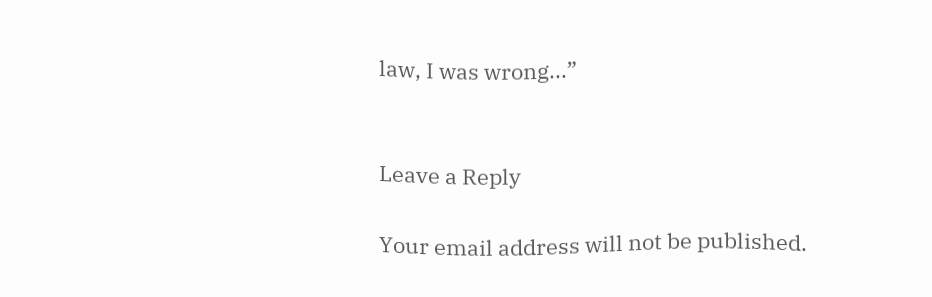law, I was wrong...”


Leave a Reply

Your email address will not be published.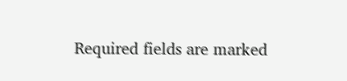Required fields are marked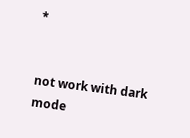*


not work with dark mode